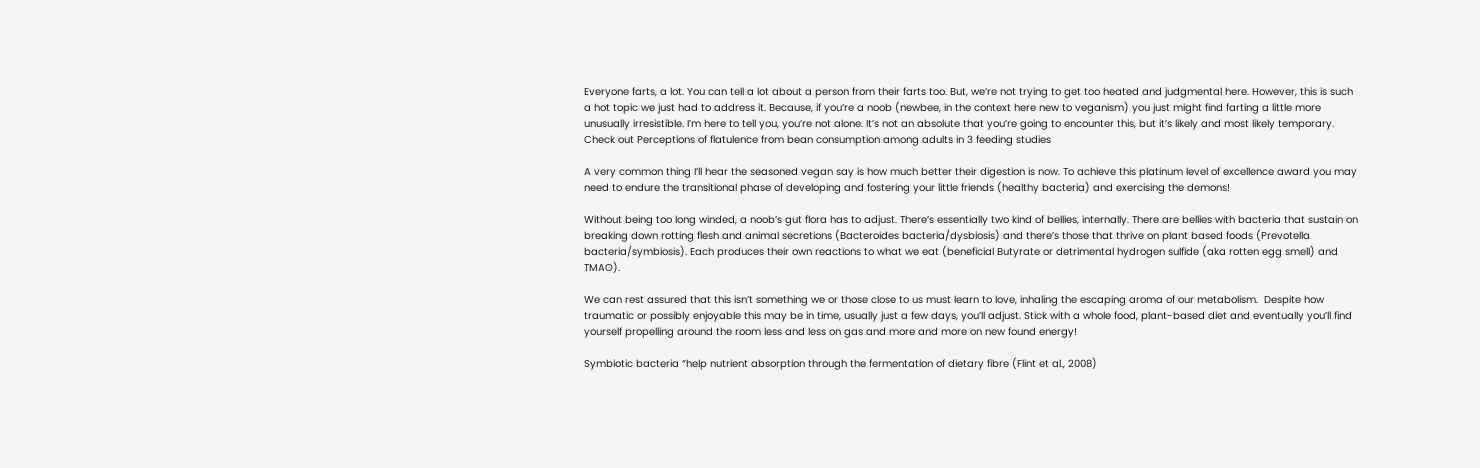Everyone farts, a lot. You can tell a lot about a person from their farts too. But, we’re not trying to get too heated and judgmental here. However, this is such a hot topic we just had to address it. Because, if you’re a noob (newbee, in the context here new to veganism) you just might find farting a little more unusually irresistible. I’m here to tell you, you’re not alone. It’s not an absolute that you’re going to encounter this, but it’s likely and most likely temporary. Check out Perceptions of flatulence from bean consumption among adults in 3 feeding studies

A very common thing I’ll hear the seasoned vegan say is how much better their digestion is now. To achieve this platinum level of excellence award you may need to endure the transitional phase of developing and fostering your little friends (healthy bacteria) and exercising the demons!

Without being too long winded, a noob’s gut flora has to adjust. There’s essentially two kind of bellies, internally. There are bellies with bacteria that sustain on breaking down rotting flesh and animal secretions (Bacteroides bacteria/dysbiosis) and there’s those that thrive on plant based foods (Prevotella bacteria/symbiosis). Each produces their own reactions to what we eat (beneficial Butyrate or detrimental hydrogen sulfide (aka rotten egg smell) and TMAO).

We can rest assured that this isn’t something we or those close to us must learn to love, inhaling the escaping aroma of our metabolism.  Despite how traumatic or possibly enjoyable this may be in time, usually just a few days, you’ll adjust. Stick with a whole food, plant-based diet and eventually you’ll find yourself propelling around the room less and less on gas and more and more on new found energy!

Symbiotic bacteria “help nutrient absorption through the fermentation of dietary fibre (Flint et al., 2008)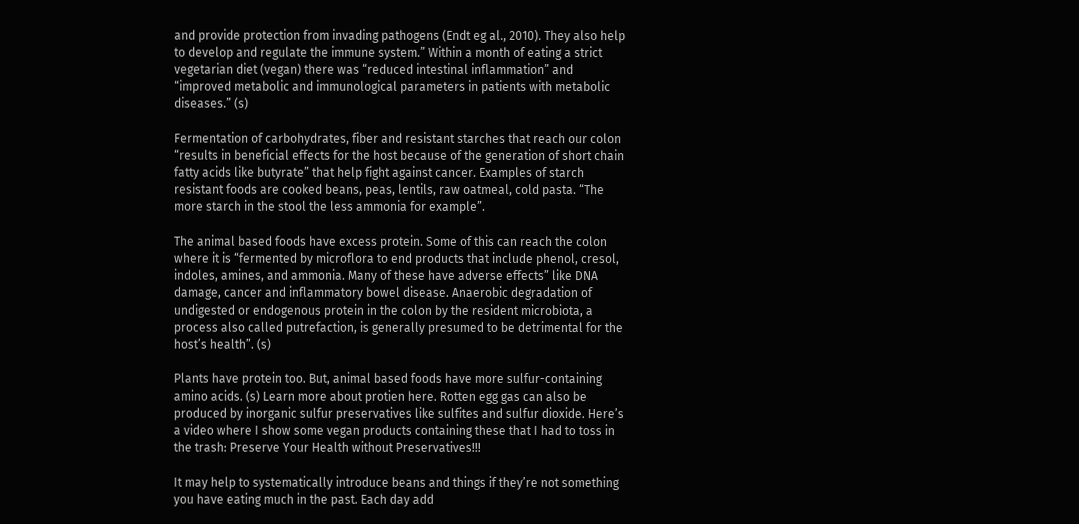and provide protection from invading pathogens (Endt eg al., 2010). They also help to develop and regulate the immune system.” Within a month of eating a strict vegetarian diet (vegan) there was “reduced intestinal inflammation” and “improved metabolic and immunological parameters in patients with metabolic diseases.” (s)

Fermentation of carbohydrates, fiber and resistant starches that reach our colon “results in beneficial effects for the host because of the generation of short chain fatty acids like butyrate” that help fight against cancer. Examples of starch resistant foods are cooked beans, peas, lentils, raw oatmeal, cold pasta. “The more starch in the stool the less ammonia for example”.

The animal based foods have excess protein. Some of this can reach the colon where it is “fermented by microflora to end products that include phenol, cresol, indoles, amines, and ammonia. Many of these have adverse effects” like DNA damage, cancer and inflammatory bowel disease. Anaerobic degradation of undigested or endogenous protein in the colon by the resident microbiota, a process also called putrefaction, is generally presumed to be detrimental for the host’s health”. (s)

Plants have protein too. But, animal based foods have more sulfur-containing amino acids. (s) Learn more about protien here. Rotten egg gas can also be produced by inorganic sulfur preservatives like sulfites and sulfur dioxide. Here’s a video where I show some vegan products containing these that I had to toss in the trash: Preserve Your Health without Preservatives!!!

It may help to systematically introduce beans and things if they’re not something you have eating much in the past. Each day add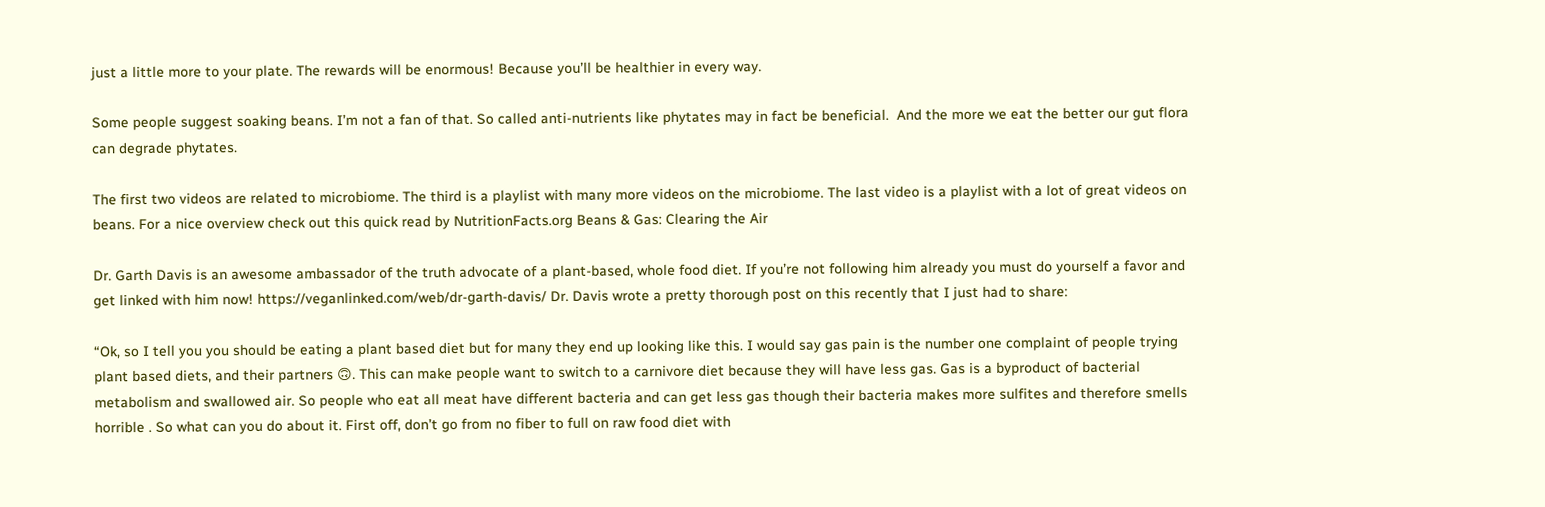just a little more to your plate. The rewards will be enormous! Because you’ll be healthier in every way.

Some people suggest soaking beans. I’m not a fan of that. So called anti-nutrients like phytates may in fact be beneficial.  And the more we eat the better our gut flora can degrade phytates.

The first two videos are related to microbiome. The third is a playlist with many more videos on the microbiome. The last video is a playlist with a lot of great videos on beans. For a nice overview check out this quick read by NutritionFacts.org Beans & Gas: Clearing the Air

Dr. Garth Davis is an awesome ambassador of the truth advocate of a plant-based, whole food diet. If you’re not following him already you must do yourself a favor and get linked with him now! https://veganlinked.com/web/dr-garth-davis/ Dr. Davis wrote a pretty thorough post on this recently that I just had to share:

“Ok, so I tell you you should be eating a plant based diet but for many they end up looking like this. I would say gas pain is the number one complaint of people trying plant based diets, and their partners 🙃. This can make people want to switch to a carnivore diet because they will have less gas. Gas is a byproduct of bacterial metabolism and swallowed air. So people who eat all meat have different bacteria and can get less gas though their bacteria makes more sulfites and therefore smells horrible . So what can you do about it. First off, don’t go from no fiber to full on raw food diet with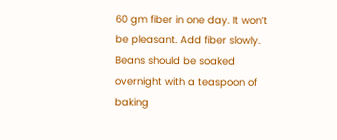60 gm fiber in one day. It won’t be pleasant. Add fiber slowly. Beans should be soaked overnight with a teaspoon of baking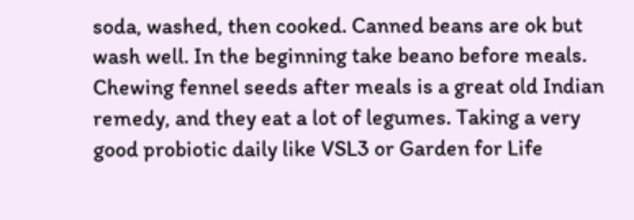soda, washed, then cooked. Canned beans are ok but wash well. In the beginning take beano before meals. Chewing fennel seeds after meals is a great old Indian remedy, and they eat a lot of legumes. Taking a very good probiotic daily like VSL3 or Garden for Life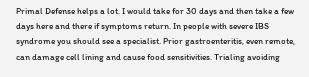Primal Defense helps a lot. I would take for 30 days and then take a few days here and there if symptoms return. In people with severe IBS syndrome you should see a specialist. Prior gastroenteritis, even remote, can damage cell lining and cause food sensitivities. Trialing avoiding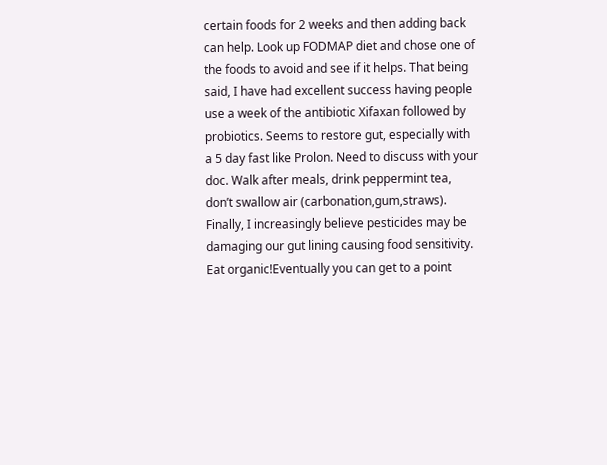certain foods for 2 weeks and then adding back can help. Look up FODMAP diet and chose one of the foods to avoid and see if it helps. That being said, I have had excellent success having people use a week of the antibiotic Xifaxan followed by probiotics. Seems to restore gut, especially with a 5 day fast like Prolon. Need to discuss with your doc. Walk after meals, drink peppermint tea, don’t swallow air (carbonation,gum,straws). Finally, I increasingly believe pesticides may be damaging our gut lining causing food sensitivity. Eat organic!Eventually you can get to a point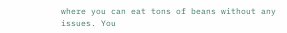where you can eat tons of beans without any issues. You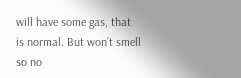will have some gas, that is normal. But won’t smell so no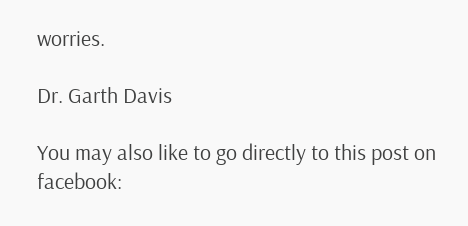worries.

Dr. Garth Davis

You may also like to go directly to this post on facebook: